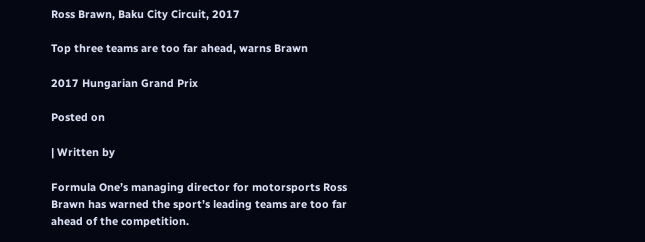Ross Brawn, Baku City Circuit, 2017

Top three teams are too far ahead, warns Brawn

2017 Hungarian Grand Prix

Posted on

| Written by

Formula One’s managing director for motorsports Ross Brawn has warned the sport’s leading teams are too far ahead of the competition.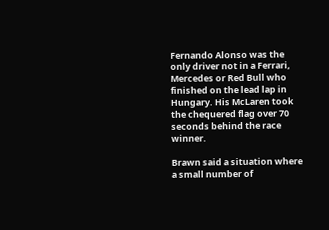Fernando Alonso was the only driver not in a Ferrari, Mercedes or Red Bull who finished on the lead lap in Hungary. His McLaren took the chequered flag over 70 seconds behind the race winner.

Brawn said a situation where a small number of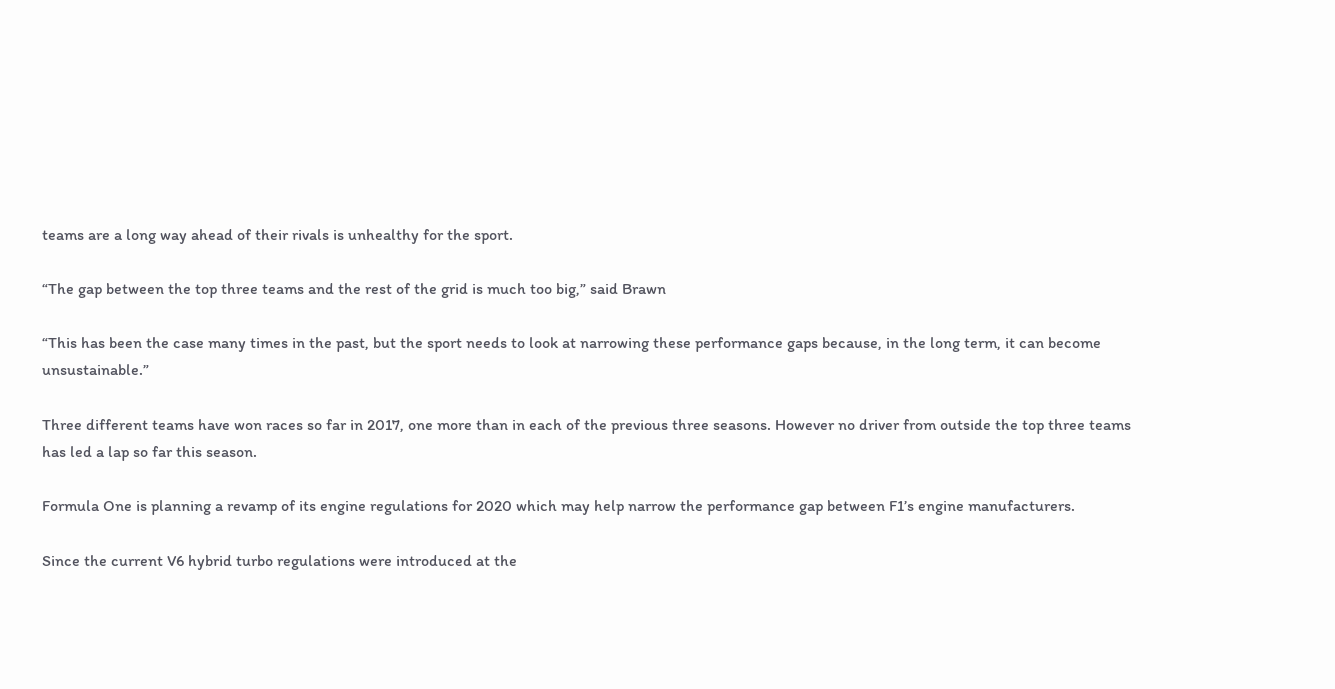teams are a long way ahead of their rivals is unhealthy for the sport.

“The gap between the top three teams and the rest of the grid is much too big,” said Brawn

“This has been the case many times in the past, but the sport needs to look at narrowing these performance gaps because, in the long term, it can become unsustainable.”

Three different teams have won races so far in 2017, one more than in each of the previous three seasons. However no driver from outside the top three teams has led a lap so far this season.

Formula One is planning a revamp of its engine regulations for 2020 which may help narrow the performance gap between F1’s engine manufacturers.

Since the current V6 hybrid turbo regulations were introduced at the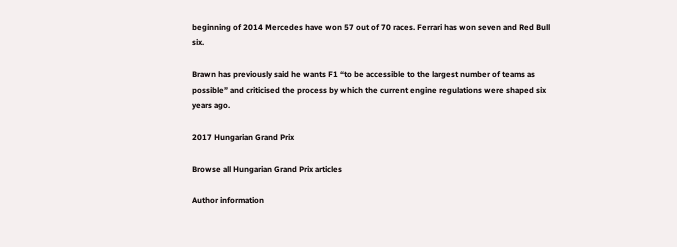beginning of 2014 Mercedes have won 57 out of 70 races. Ferrari has won seven and Red Bull six.

Brawn has previously said he wants F1 “to be accessible to the largest number of teams as possible” and criticised the process by which the current engine regulations were shaped six years ago.

2017 Hungarian Grand Prix

Browse all Hungarian Grand Prix articles

Author information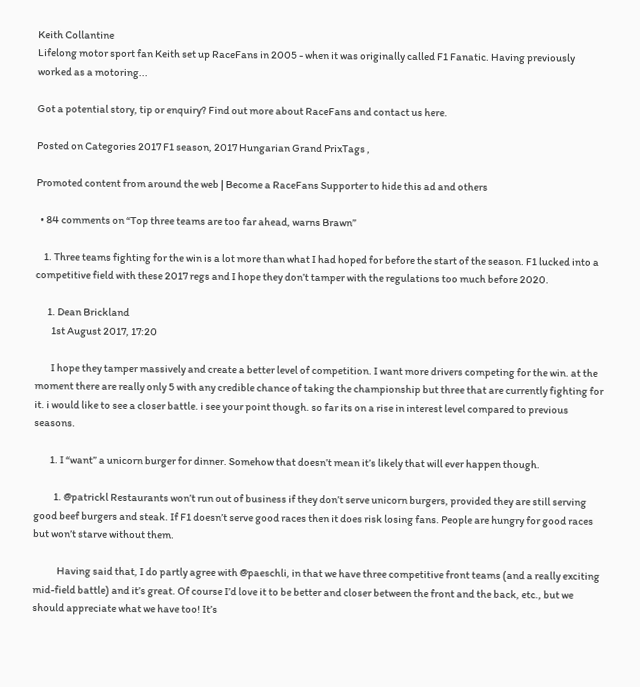Keith Collantine
Lifelong motor sport fan Keith set up RaceFans in 2005 - when it was originally called F1 Fanatic. Having previously worked as a motoring...

Got a potential story, tip or enquiry? Find out more about RaceFans and contact us here.

Posted on Categories 2017 F1 season, 2017 Hungarian Grand PrixTags ,

Promoted content from around the web | Become a RaceFans Supporter to hide this ad and others

  • 84 comments on “Top three teams are too far ahead, warns Brawn”

    1. Three teams fighting for the win is a lot more than what I had hoped for before the start of the season. F1 lucked into a competitive field with these 2017 regs and I hope they don’t tamper with the regulations too much before 2020.

      1. Dean Brickland
        1st August 2017, 17:20

        I hope they tamper massively and create a better level of competition. I want more drivers competing for the win. at the moment there are really only 5 with any credible chance of taking the championship but three that are currently fighting for it. i would like to see a closer battle. i see your point though. so far its on a rise in interest level compared to previous seasons.

        1. I “want” a unicorn burger for dinner. Somehow that doesn’t mean it’s likely that will ever happen though.

          1. @patrickl Restaurants won’t run out of business if they don’t serve unicorn burgers, provided they are still serving good beef burgers and steak. If F1 doesn’t serve good races then it does risk losing fans. People are hungry for good races but won’t starve without them.

            Having said that, I do partly agree with @paeschli, in that we have three competitive front teams (and a really exciting mid-field battle) and it’s great. Of course I’d love it to be better and closer between the front and the back, etc., but we should appreciate what we have too! It’s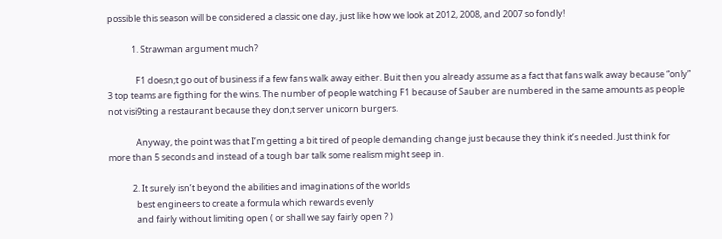possible this season will be considered a classic one day, just like how we look at 2012, 2008, and 2007 so fondly!

            1. Strawman argument much?

              F1 doesn;t go out of business if a few fans walk away either. Buit then you already assume as a fact that fans walk away because “only” 3 top teams are figthing for the wins. The number of people watching F1 because of Sauber are numbered in the same amounts as people not visi9ting a restaurant because they don;t server unicorn burgers.

              Anyway, the point was that I’m getting a bit tired of people demanding change just because they think it’s needed. Just think for more than 5 seconds and instead of a tough bar talk some realism might seep in.

            2. It surely isn’t beyond the abilities and imaginations of the worlds
              best engineers to create a formula which rewards evenly
              and fairly without limiting open ( or shall we say fairly open ? )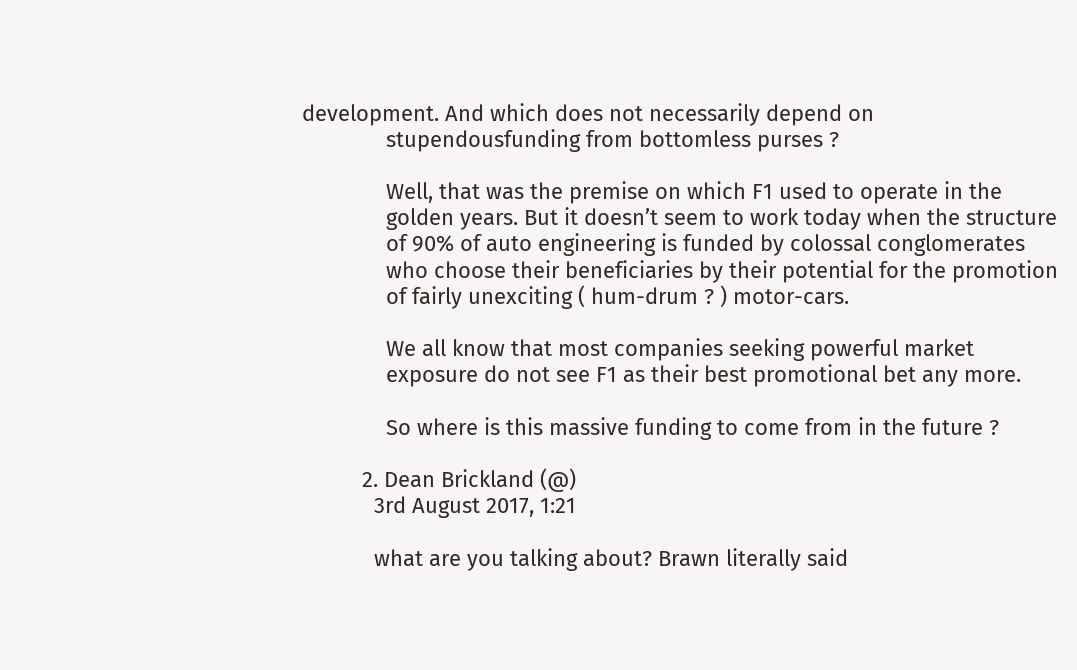development. And which does not necessarily depend on
              stupendousfunding from bottomless purses ?

              Well, that was the premise on which F1 used to operate in the
              golden years. But it doesn’t seem to work today when the structure
              of 90% of auto engineering is funded by colossal conglomerates
              who choose their beneficiaries by their potential for the promotion
              of fairly unexciting ( hum-drum ? ) motor-cars.

              We all know that most companies seeking powerful market
              exposure do not see F1 as their best promotional bet any more.

              So where is this massive funding to come from in the future ?

          2. Dean Brickland (@)
            3rd August 2017, 1:21

            what are you talking about? Brawn literally said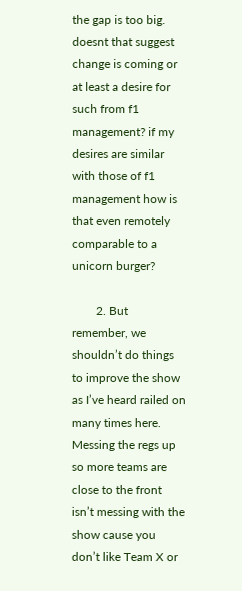the gap is too big. doesnt that suggest change is coming or at least a desire for such from f1 management? if my desires are similar with those of f1 management how is that even remotely comparable to a unicorn burger?

        2. But remember, we shouldn’t do things to improve the show as I’ve heard railed on many times here. Messing the regs up so more teams are close to the front isn’t messing with the show cause you don’t like Team X or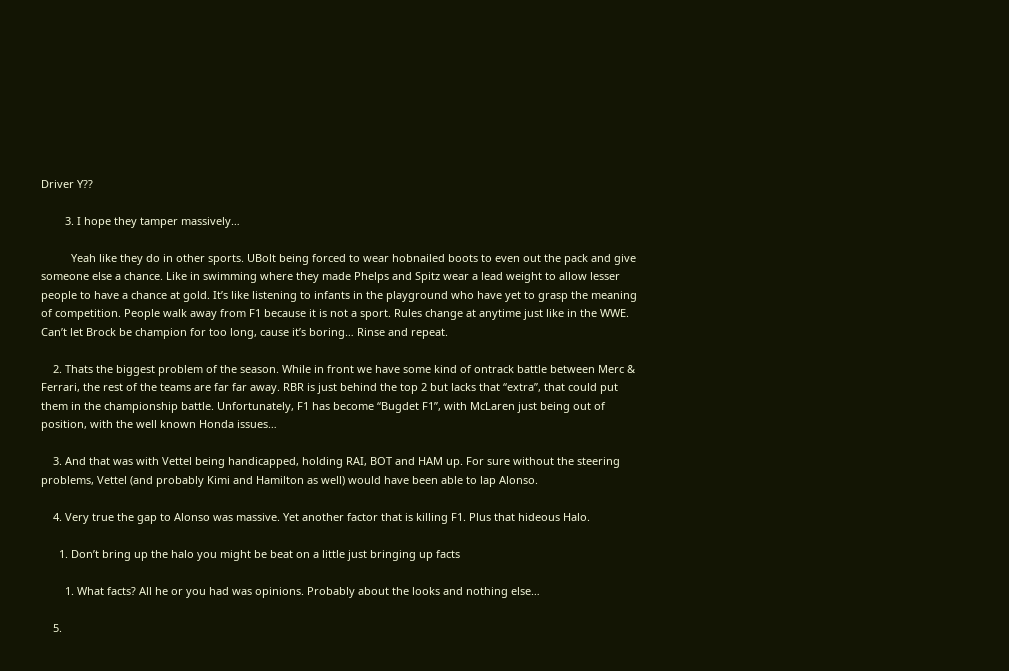Driver Y??

        3. I hope they tamper massively…

          Yeah like they do in other sports. UBolt being forced to wear hobnailed boots to even out the pack and give someone else a chance. Like in swimming where they made Phelps and Spitz wear a lead weight to allow lesser people to have a chance at gold. It’s like listening to infants in the playground who have yet to grasp the meaning of competition. People walk away from F1 because it is not a sport. Rules change at anytime just like in the WWE. Can’t let Brock be champion for too long, cause it’s boring… Rinse and repeat.

    2. Thats the biggest problem of the season. While in front we have some kind of ontrack battle between Merc & Ferrari, the rest of the teams are far far away. RBR is just behind the top 2 but lacks that “extra”, that could put them in the championship battle. Unfortunately, F1 has become “Bugdet F1”, with McLaren just being out of position, with the well known Honda issues…

    3. And that was with Vettel being handicapped, holding RAI, BOT and HAM up. For sure without the steering problems, Vettel (and probably Kimi and Hamilton as well) would have been able to lap Alonso.

    4. Very true the gap to Alonso was massive. Yet another factor that is killing F1. Plus that hideous Halo.

      1. Don’t bring up the halo you might be beat on a little just bringing up facts

        1. What facts? All he or you had was opinions. Probably about the looks and nothing else…

    5.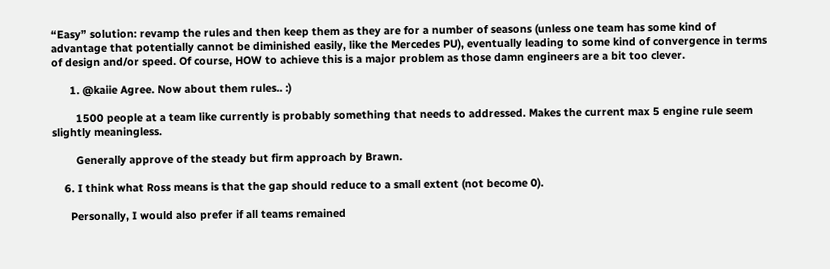“Easy” solution: revamp the rules and then keep them as they are for a number of seasons (unless one team has some kind of advantage that potentially cannot be diminished easily, like the Mercedes PU), eventually leading to some kind of convergence in terms of design and/or speed. Of course, HOW to achieve this is a major problem as those damn engineers are a bit too clever.

      1. @kaiie Agree. Now about them rules.. :)

        1500 people at a team like currently is probably something that needs to addressed. Makes the current max 5 engine rule seem slightly meaningless.

        Generally approve of the steady but firm approach by Brawn.

    6. I think what Ross means is that the gap should reduce to a small extent (not become 0).

      Personally, I would also prefer if all teams remained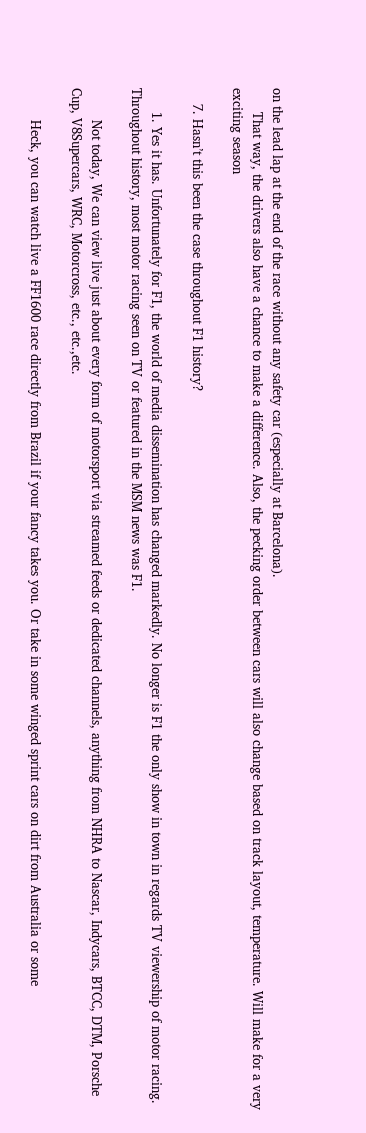on the lead lap at the end of the race without any safety car (especially at Barcelona).
      That way, the drivers also have a chance to make a difference. Also, the pecking order between cars will also change based on track layout, temperature. Will make for a very exciting season

    7. Hasn’t this been the case throughout F1 history?

      1. Yes it has. Unfortunately for F1, the world of media dissemination has changed markedly. No longer is F1 the only show in town in regards TV viewership of motor racing. Throughout history, most motor racing seen on TV or featured in the MSM news was F1.

        Not today, We can view live just about every form of motorsport via streamed feeds or dedicated channels, anything from NHRA to Nascar, Indycars, BTCC, DTM, Porsche Cup, V8Supercars, WRC, Motorcross, etc., etc.,etc.

        Heck, you can watch live a FF1600 race directly from Brazil if your fancy takes you. Or take in some winged sprint cars on dirt from Australia or some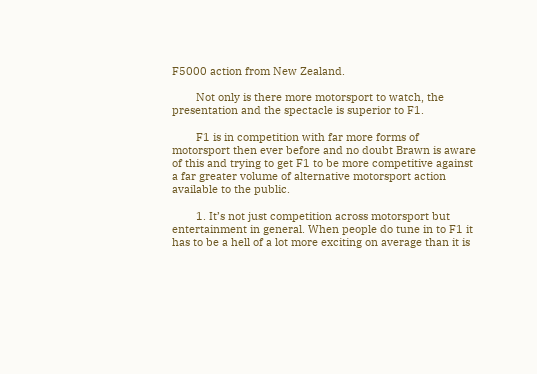F5000 action from New Zealand.

        Not only is there more motorsport to watch, the presentation and the spectacle is superior to F1.

        F1 is in competition with far more forms of motorsport then ever before and no doubt Brawn is aware of this and trying to get F1 to be more competitive against a far greater volume of alternative motorsport action available to the public.

        1. It’s not just competition across motorsport but entertainment in general. When people do tune in to F1 it has to be a hell of a lot more exciting on average than it is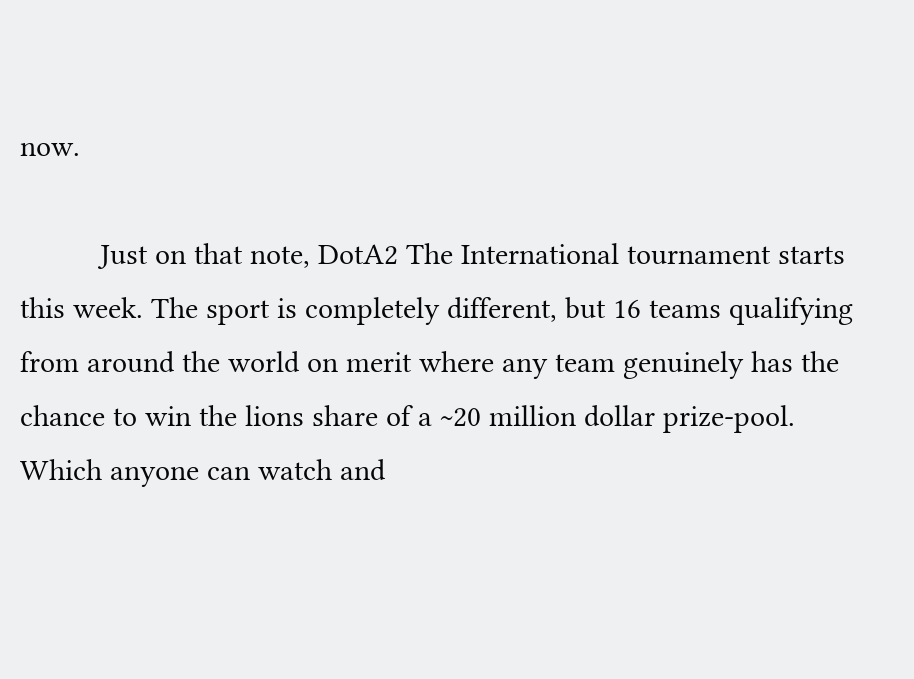now.

          Just on that note, DotA2 The International tournament starts this week. The sport is completely different, but 16 teams qualifying from around the world on merit where any team genuinely has the chance to win the lions share of a ~20 million dollar prize-pool. Which anyone can watch and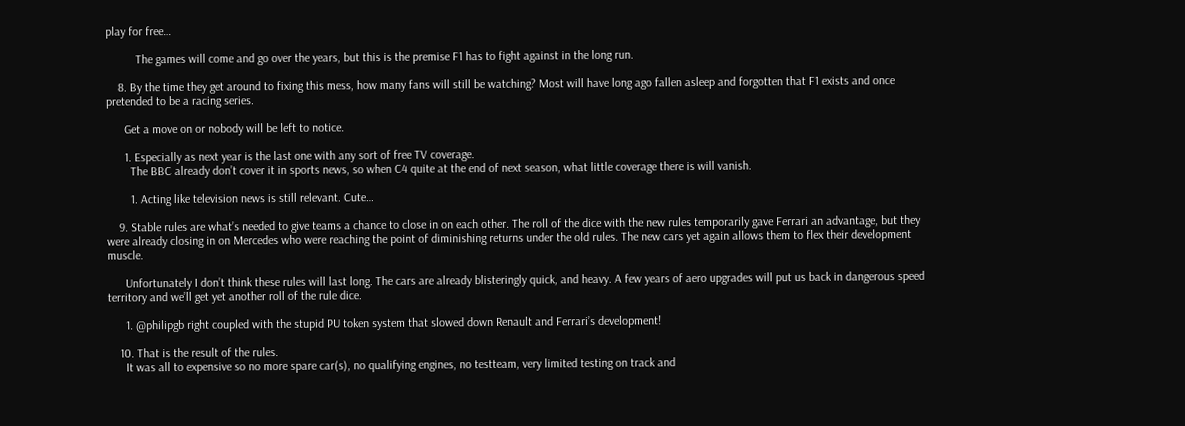play for free…

          The games will come and go over the years, but this is the premise F1 has to fight against in the long run.

    8. By the time they get around to fixing this mess, how many fans will still be watching? Most will have long ago fallen asleep and forgotten that F1 exists and once pretended to be a racing series.

      Get a move on or nobody will be left to notice.

      1. Especially as next year is the last one with any sort of free TV coverage.
        The BBC already don’t cover it in sports news, so when C4 quite at the end of next season, what little coverage there is will vanish.

        1. Acting like television news is still relevant. Cute…

    9. Stable rules are what’s needed to give teams a chance to close in on each other. The roll of the dice with the new rules temporarily gave Ferrari an advantage, but they were already closing in on Mercedes who were reaching the point of diminishing returns under the old rules. The new cars yet again allows them to flex their development muscle.

      Unfortunately I don’t think these rules will last long. The cars are already blisteringly quick, and heavy. A few years of aero upgrades will put us back in dangerous speed territory and we’ll get yet another roll of the rule dice.

      1. @philipgb right coupled with the stupid PU token system that slowed down Renault and Ferrari’s development!

    10. That is the result of the rules.
      It was all to expensive so no more spare car(s), no qualifying engines, no testteam, very limited testing on track and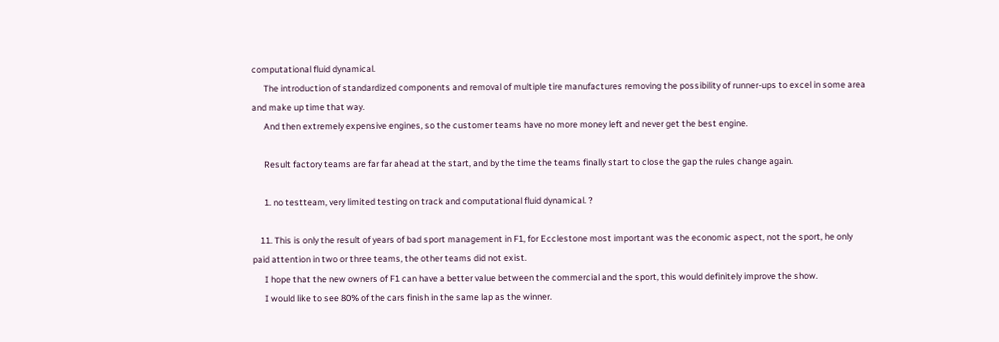computational fluid dynamical.
      The introduction of standardized components and removal of multiple tire manufactures removing the possibility of runner-ups to excel in some area and make up time that way.
      And then extremely expensive engines, so the customer teams have no more money left and never get the best engine.

      Result factory teams are far far ahead at the start, and by the time the teams finally start to close the gap the rules change again.

      1. no testteam, very limited testing on track and computational fluid dynamical. ?

    11. This is only the result of years of bad sport management in F1, for Ecclestone most important was the economic aspect, not the sport, he only paid attention in two or three teams, the other teams did not exist.
      I hope that the new owners of F1 can have a better value between the commercial and the sport, this would definitely improve the show.
      I would like to see 80% of the cars finish in the same lap as the winner.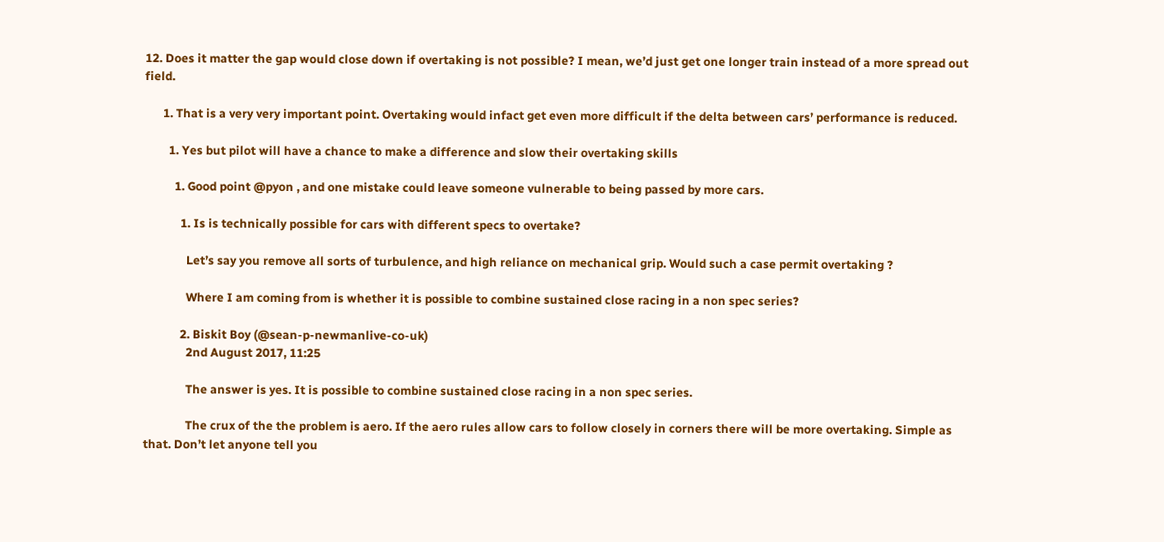12. Does it matter the gap would close down if overtaking is not possible? I mean, we’d just get one longer train instead of a more spread out field.

      1. That is a very very important point. Overtaking would infact get even more difficult if the delta between cars’ performance is reduced.

        1. Yes but pilot will have a chance to make a difference and slow their overtaking skills

          1. Good point @pyon , and one mistake could leave someone vulnerable to being passed by more cars.

            1. Is is technically possible for cars with different specs to overtake?

              Let’s say you remove all sorts of turbulence, and high reliance on mechanical grip. Would such a case permit overtaking ?

              Where I am coming from is whether it is possible to combine sustained close racing in a non spec series?

            2. Biskit Boy (@sean-p-newmanlive-co-uk)
              2nd August 2017, 11:25

              The answer is yes. It is possible to combine sustained close racing in a non spec series.

              The crux of the the problem is aero. If the aero rules allow cars to follow closely in corners there will be more overtaking. Simple as that. Don’t let anyone tell you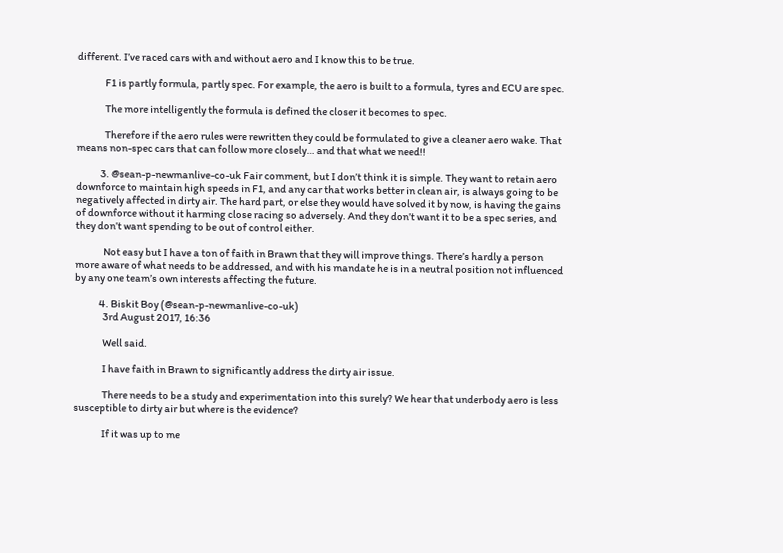different. I’ve raced cars with and without aero and I know this to be true.

              F1 is partly formula, partly spec. For example, the aero is built to a formula, tyres and ECU are spec.

              The more intelligently the formula is defined the closer it becomes to spec.

              Therefore if the aero rules were rewritten they could be formulated to give a cleaner aero wake. That means non-spec cars that can follow more closely… and that what we need!!

            3. @sean-p-newmanlive-co-uk Fair comment, but I don’t think it is simple. They want to retain aero downforce to maintain high speeds in F1, and any car that works better in clean air, is always going to be negatively affected in dirty air. The hard part, or else they would have solved it by now, is having the gains of downforce without it harming close racing so adversely. And they don’t want it to be a spec series, and they don’t want spending to be out of control either.

              Not easy but I have a ton of faith in Brawn that they will improve things. There’s hardly a person more aware of what needs to be addressed, and with his mandate he is in a neutral position not influenced by any one team’s own interests affecting the future.

            4. Biskit Boy (@sean-p-newmanlive-co-uk)
              3rd August 2017, 16:36

              Well said.

              I have faith in Brawn to significantly address the dirty air issue.

              There needs to be a study and experimentation into this surely? We hear that underbody aero is less susceptible to dirty air but where is the evidence?

              If it was up to me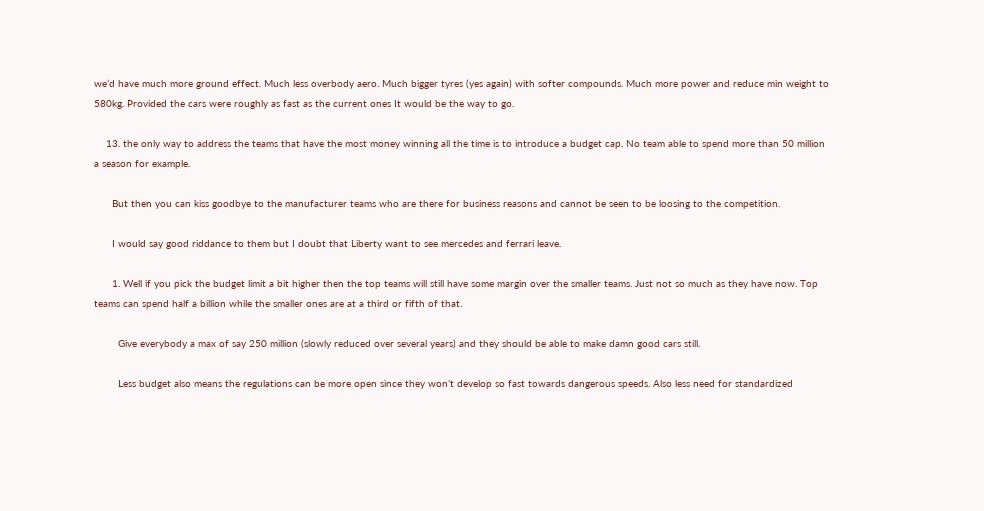we’d have much more ground effect. Much less overbody aero. Much bigger tyres (yes again) with softer compounds. Much more power and reduce min weight to 580kg. Provided the cars were roughly as fast as the current ones It would be the way to go.

    13. the only way to address the teams that have the most money winning all the time is to introduce a budget cap. No team able to spend more than 50 million a season for example.

      But then you can kiss goodbye to the manufacturer teams who are there for business reasons and cannot be seen to be loosing to the competition.

      I would say good riddance to them but I doubt that Liberty want to see mercedes and ferrari leave.

      1. Well if you pick the budget limit a bit higher then the top teams will still have some margin over the smaller teams. Just not so much as they have now. Top teams can spend half a billion while the smaller ones are at a third or fifth of that.

        Give everybody a max of say 250 million (slowly reduced over several years) and they should be able to make damn good cars still.

        Less budget also means the regulations can be more open since they won’t develop so fast towards dangerous speeds. Also less need for standardized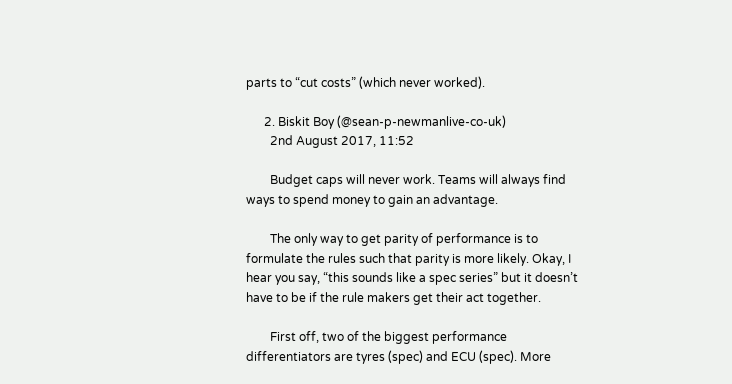parts to “cut costs” (which never worked).

      2. Biskit Boy (@sean-p-newmanlive-co-uk)
        2nd August 2017, 11:52

        Budget caps will never work. Teams will always find ways to spend money to gain an advantage.

        The only way to get parity of performance is to formulate the rules such that parity is more likely. Okay, I hear you say, “this sounds like a spec series” but it doesn’t have to be if the rule makers get their act together.

        First off, two of the biggest performance differentiators are tyres (spec) and ECU (spec). More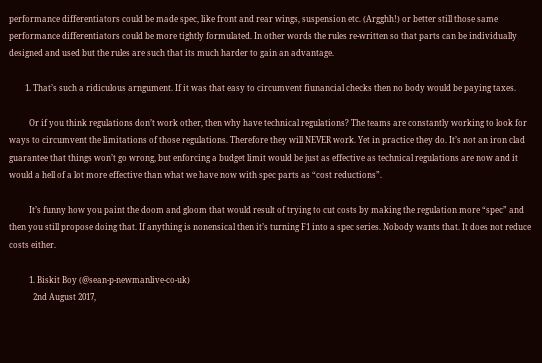performance differentiators could be made spec, like front and rear wings, suspension etc. (Argghh!) or better still those same performance differentiators could be more tightly formulated. In other words the rules re-written so that parts can be individually designed and used but the rules are such that its much harder to gain an advantage.

        1. That’s such a ridiculous arngument. If it was that easy to circumvent fiunancial checks then no body would be paying taxes.

          Or if you think regulations don’t work other, then why have technical regulations? The teams are constantly working to look for ways to circumvent the limitations of those regulations. Therefore they will NEVER work. Yet in practice they do. It’s not an iron clad guarantee that things won’t go wrong, but enforcing a budget limit would be just as effective as technical regulations are now and it would a hell of a lot more effective than what we have now with spec parts as “cost reductions”.

          It’s funny how you paint the doom and gloom that would result of trying to cut costs by making the regulation more “spec” and then you still propose doing that. If anything is nonensical then it’s turning F1 into a spec series. Nobody wants that. It does not reduce costs either.

          1. Biskit Boy (@sean-p-newmanlive-co-uk)
            2nd August 2017,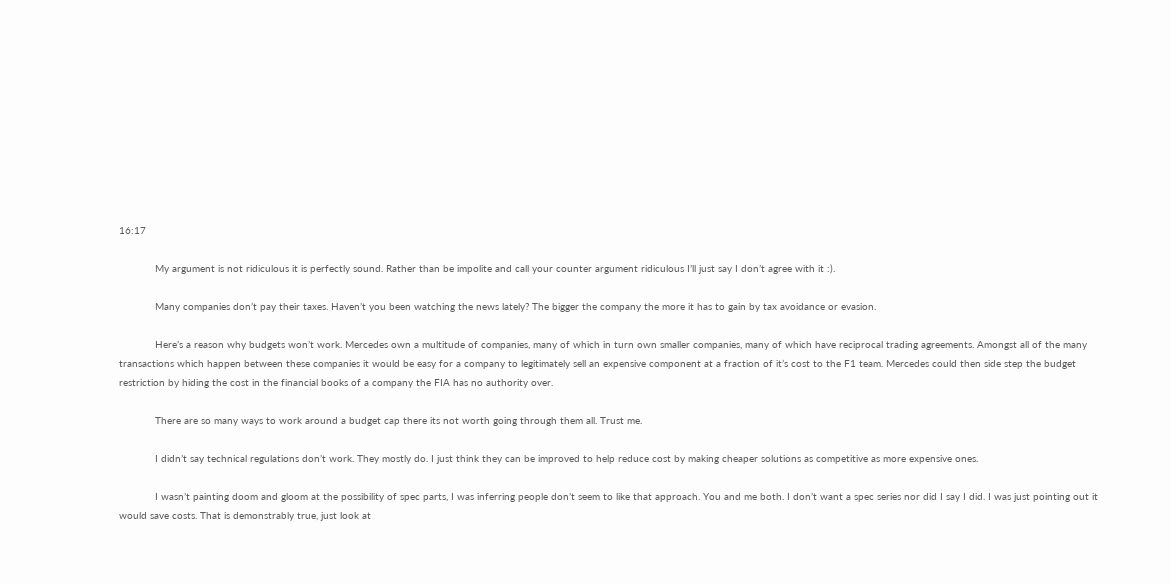16:17

            My argument is not ridiculous it is perfectly sound. Rather than be impolite and call your counter argument ridiculous I’ll just say I don’t agree with it :).

            Many companies don’t pay their taxes. Haven’t you been watching the news lately? The bigger the company the more it has to gain by tax avoidance or evasion.

            Here’s a reason why budgets won’t work. Mercedes own a multitude of companies, many of which in turn own smaller companies, many of which have reciprocal trading agreements. Amongst all of the many transactions which happen between these companies it would be easy for a company to legitimately sell an expensive component at a fraction of it’s cost to the F1 team. Mercedes could then side step the budget restriction by hiding the cost in the financial books of a company the FIA has no authority over.

            There are so many ways to work around a budget cap there its not worth going through them all. Trust me.

            I didn’t say technical regulations don’t work. They mostly do. I just think they can be improved to help reduce cost by making cheaper solutions as competitive as more expensive ones.

            I wasn’t painting doom and gloom at the possibility of spec parts, I was inferring people don’t seem to like that approach. You and me both. I don’t want a spec series nor did I say I did. I was just pointing out it would save costs. That is demonstrably true, just look at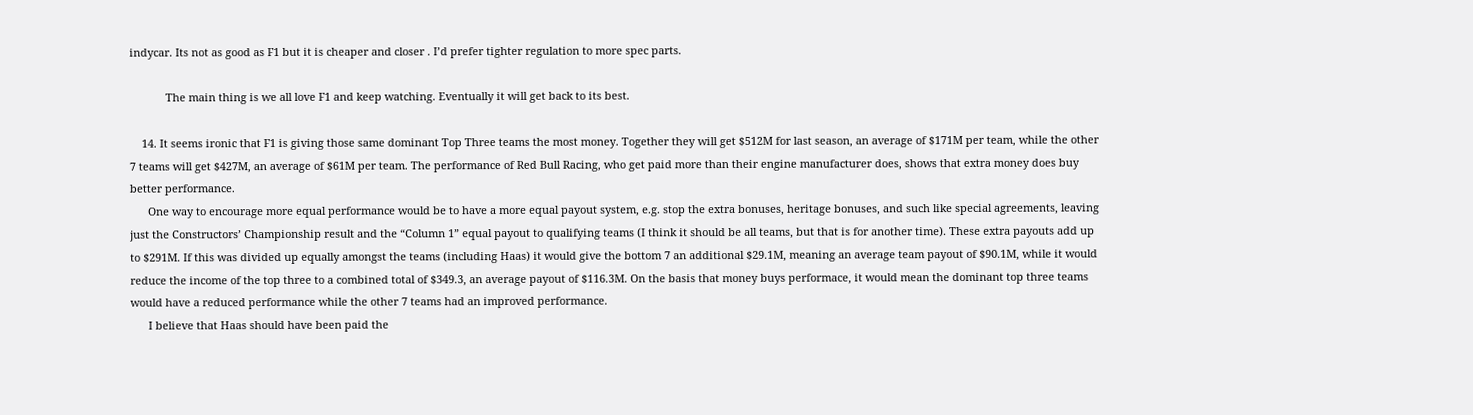indycar. Its not as good as F1 but it is cheaper and closer . I’d prefer tighter regulation to more spec parts.

            The main thing is we all love F1 and keep watching. Eventually it will get back to its best.

    14. It seems ironic that F1 is giving those same dominant Top Three teams the most money. Together they will get $512M for last season, an average of $171M per team, while the other 7 teams will get $427M, an average of $61M per team. The performance of Red Bull Racing, who get paid more than their engine manufacturer does, shows that extra money does buy better performance.
      One way to encourage more equal performance would be to have a more equal payout system, e.g. stop the extra bonuses, heritage bonuses, and such like special agreements, leaving just the Constructors’ Championship result and the “Column 1” equal payout to qualifying teams (I think it should be all teams, but that is for another time). These extra payouts add up to $291M. If this was divided up equally amongst the teams (including Haas) it would give the bottom 7 an additional $29.1M, meaning an average team payout of $90.1M, while it would reduce the income of the top three to a combined total of $349.3, an average payout of $116.3M. On the basis that money buys performace, it would mean the dominant top three teams would have a reduced performance while the other 7 teams had an improved performance.
      I believe that Haas should have been paid the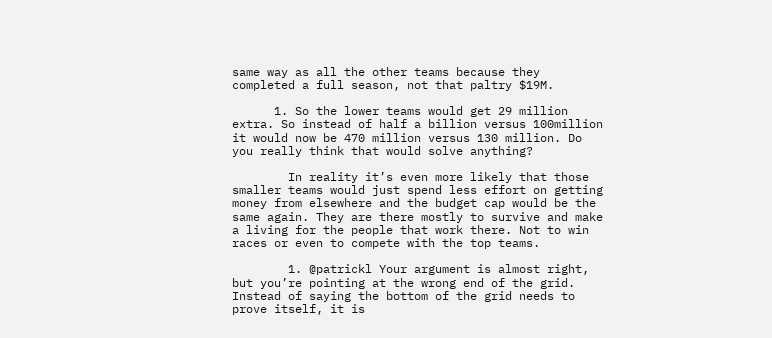same way as all the other teams because they completed a full season, not that paltry $19M.

      1. So the lower teams would get 29 million extra. So instead of half a billion versus 100million it would now be 470 million versus 130 million. Do you really think that would solve anything?

        In reality it’s even more likely that those smaller teams would just spend less effort on getting money from elsewhere and the budget cap would be the same again. They are there mostly to survive and make a living for the people that work there. Not to win races or even to compete with the top teams.

        1. @patrickl Your argument is almost right, but you’re pointing at the wrong end of the grid. Instead of saying the bottom of the grid needs to prove itself, it is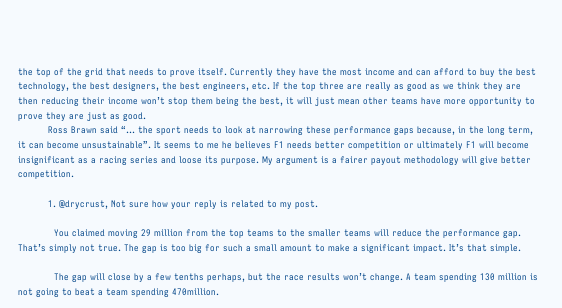the top of the grid that needs to prove itself. Currently they have the most income and can afford to buy the best technology, the best designers, the best engineers, etc. If the top three are really as good as we think they are then reducing their income won’t stop them being the best, it will just mean other teams have more opportunity to prove they are just as good.
          Ross Brawn said “… the sport needs to look at narrowing these performance gaps because, in the long term, it can become unsustainable”. It seems to me he believes F1 needs better competition or ultimately F1 will become insignificant as a racing series and loose its purpose. My argument is a fairer payout methodology will give better competition.

          1. @drycrust, Not sure how your reply is related to my post.

            You claimed moving 29 million from the top teams to the smaller teams will reduce the performance gap. That’s simply not true. The gap is too big for such a small amount to make a significant impact. It’s that simple.

            The gap will close by a few tenths perhaps, but the race results won’t change. A team spending 130 million is not going to beat a team spending 470million.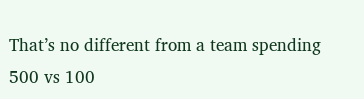That’s no different from a team spending 500 vs 100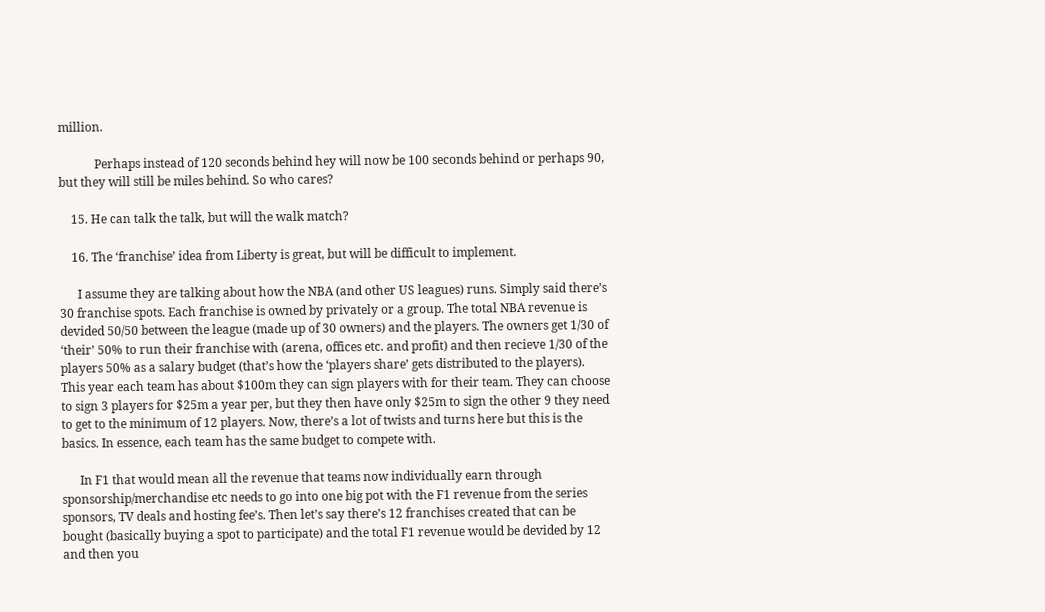million.

            Perhaps instead of 120 seconds behind hey will now be 100 seconds behind or perhaps 90, but they will still be miles behind. So who cares?

    15. He can talk the talk, but will the walk match?

    16. The ‘franchise’ idea from Liberty is great, but will be difficult to implement.

      I assume they are talking about how the NBA (and other US leagues) runs. Simply said there’s 30 franchise spots. Each franchise is owned by privately or a group. The total NBA revenue is devided 50/50 between the league (made up of 30 owners) and the players. The owners get 1/30 of ‘their’ 50% to run their franchise with (arena, offices etc. and profit) and then recieve 1/30 of the players 50% as a salary budget (that’s how the ‘players share’ gets distributed to the players). This year each team has about $100m they can sign players with for their team. They can choose to sign 3 players for $25m a year per, but they then have only $25m to sign the other 9 they need to get to the minimum of 12 players. Now, there’s a lot of twists and turns here but this is the basics. In essence, each team has the same budget to compete with.

      In F1 that would mean all the revenue that teams now individually earn through sponsorship/merchandise etc needs to go into one big pot with the F1 revenue from the series sponsors, TV deals and hosting fee’s. Then let’s say there’s 12 franchises created that can be bought (basically buying a spot to participate) and the total F1 revenue would be devided by 12 and then you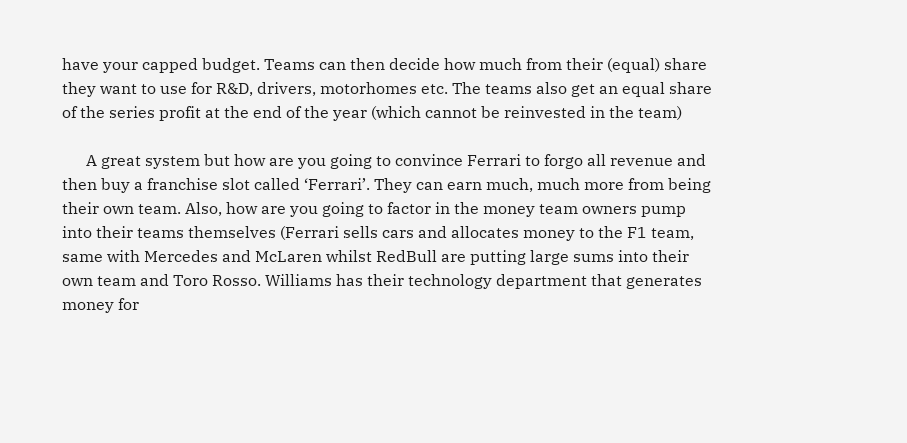have your capped budget. Teams can then decide how much from their (equal) share they want to use for R&D, drivers, motorhomes etc. The teams also get an equal share of the series profit at the end of the year (which cannot be reinvested in the team)

      A great system but how are you going to convince Ferrari to forgo all revenue and then buy a franchise slot called ‘Ferrari’. They can earn much, much more from being their own team. Also, how are you going to factor in the money team owners pump into their teams themselves (Ferrari sells cars and allocates money to the F1 team, same with Mercedes and McLaren whilst RedBull are putting large sums into their own team and Toro Rosso. Williams has their technology department that generates money for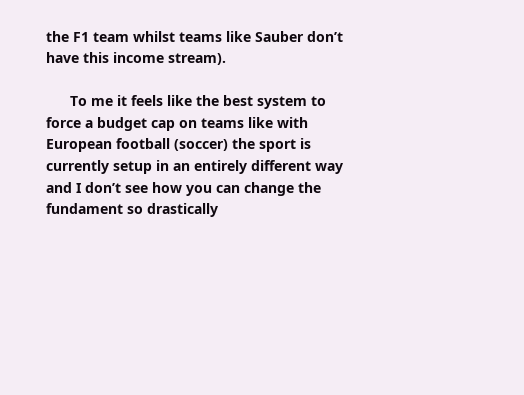the F1 team whilst teams like Sauber don’t have this income stream).

      To me it feels like the best system to force a budget cap on teams like with European football (soccer) the sport is currently setup in an entirely different way and I don’t see how you can change the fundament so drastically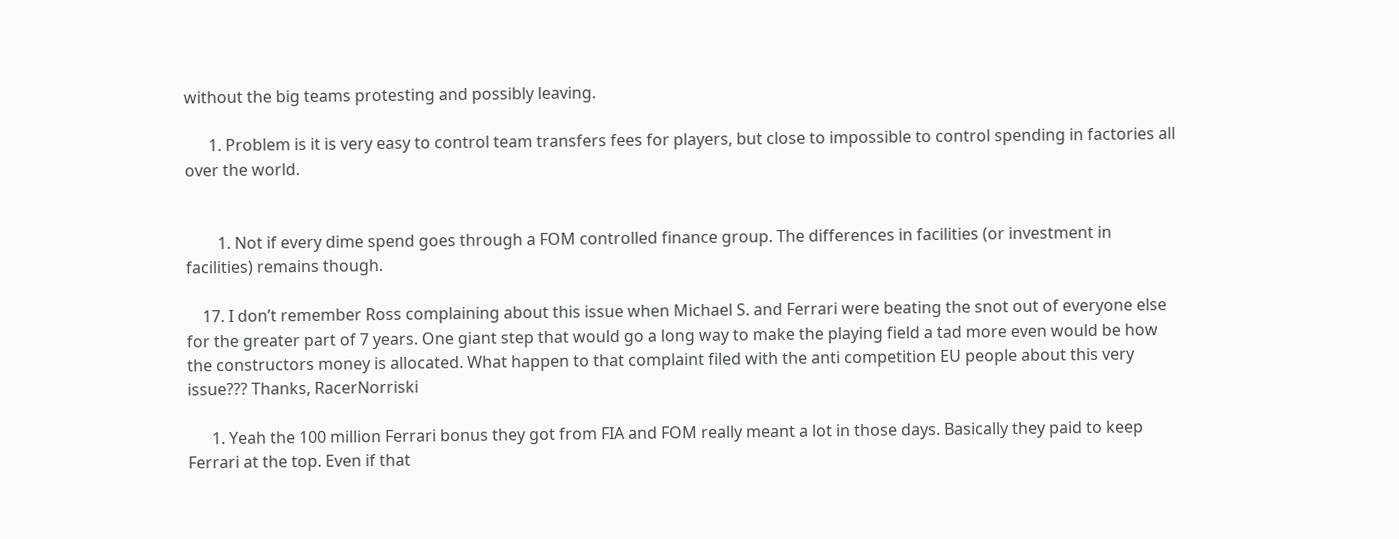without the big teams protesting and possibly leaving.

      1. Problem is it is very easy to control team transfers fees for players, but close to impossible to control spending in factories all over the world.


        1. Not if every dime spend goes through a FOM controlled finance group. The differences in facilities (or investment in facilities) remains though.

    17. I don’t remember Ross complaining about this issue when Michael S. and Ferrari were beating the snot out of everyone else for the greater part of 7 years. One giant step that would go a long way to make the playing field a tad more even would be how the constructors money is allocated. What happen to that complaint filed with the anti competition EU people about this very issue??? Thanks, RacerNorriski

      1. Yeah the 100 million Ferrari bonus they got from FIA and FOM really meant a lot in those days. Basically they paid to keep Ferrari at the top. Even if that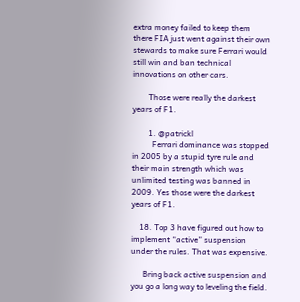extra money failed to keep them there FIA just went against their own stewards to make sure Ferrari would still win and ban technical innovations on other cars.

        Those were really the darkest years of F1.

        1. @patrickl
          Ferrari dominance was stopped in 2005 by a stupid tyre rule and their main strength which was unlimited testing was banned in 2009. Yes those were the darkest years of F1.

    18. Top 3 have figured out how to implement “active” suspension under the rules. That was expensive.

      Bring back active suspension and you go a long way to leveling the field.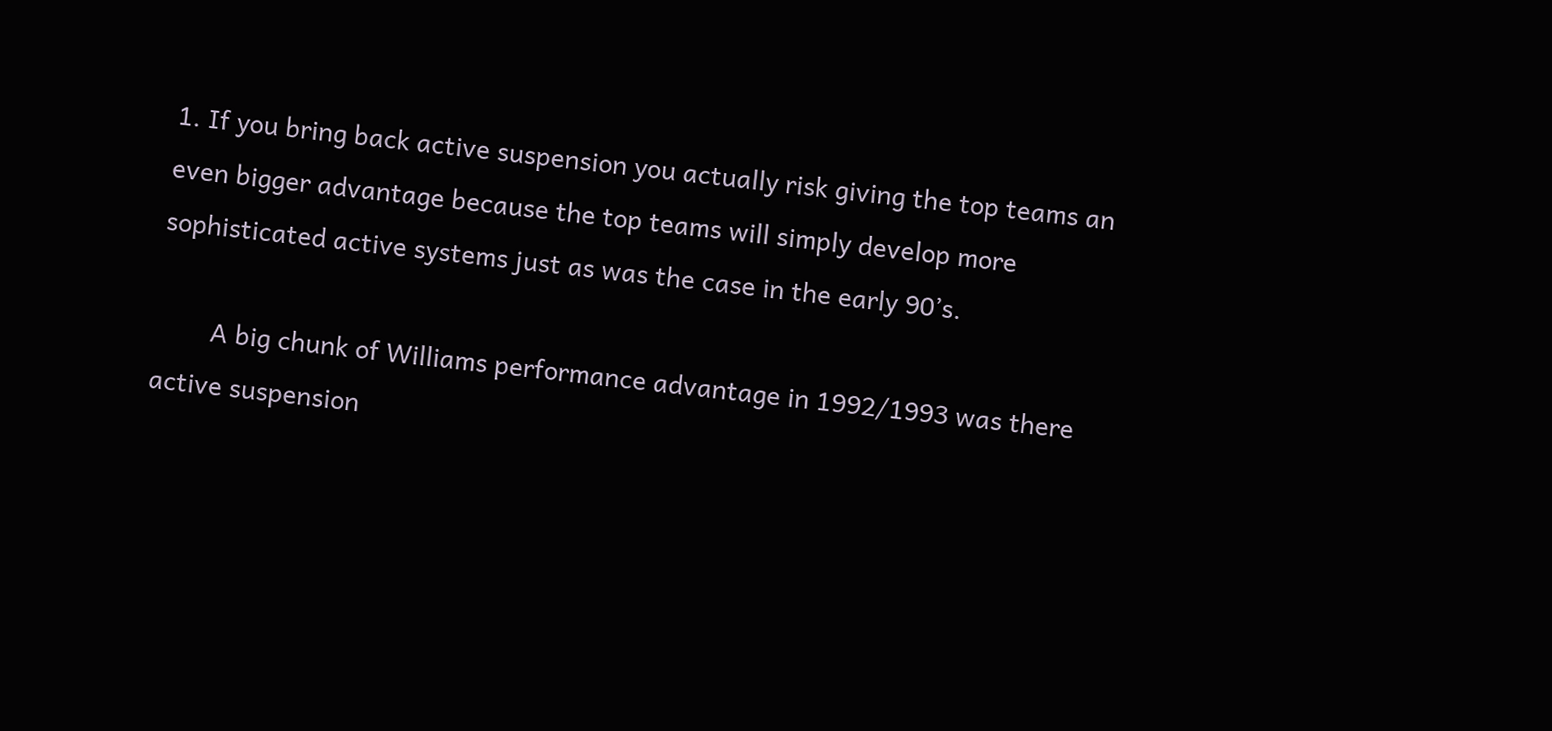1. If you bring back active suspension you actually risk giving the top teams an even bigger advantage because the top teams will simply develop more sophisticated active systems just as was the case in the early 90’s.

        A big chunk of Williams performance advantage in 1992/1993 was there active suspension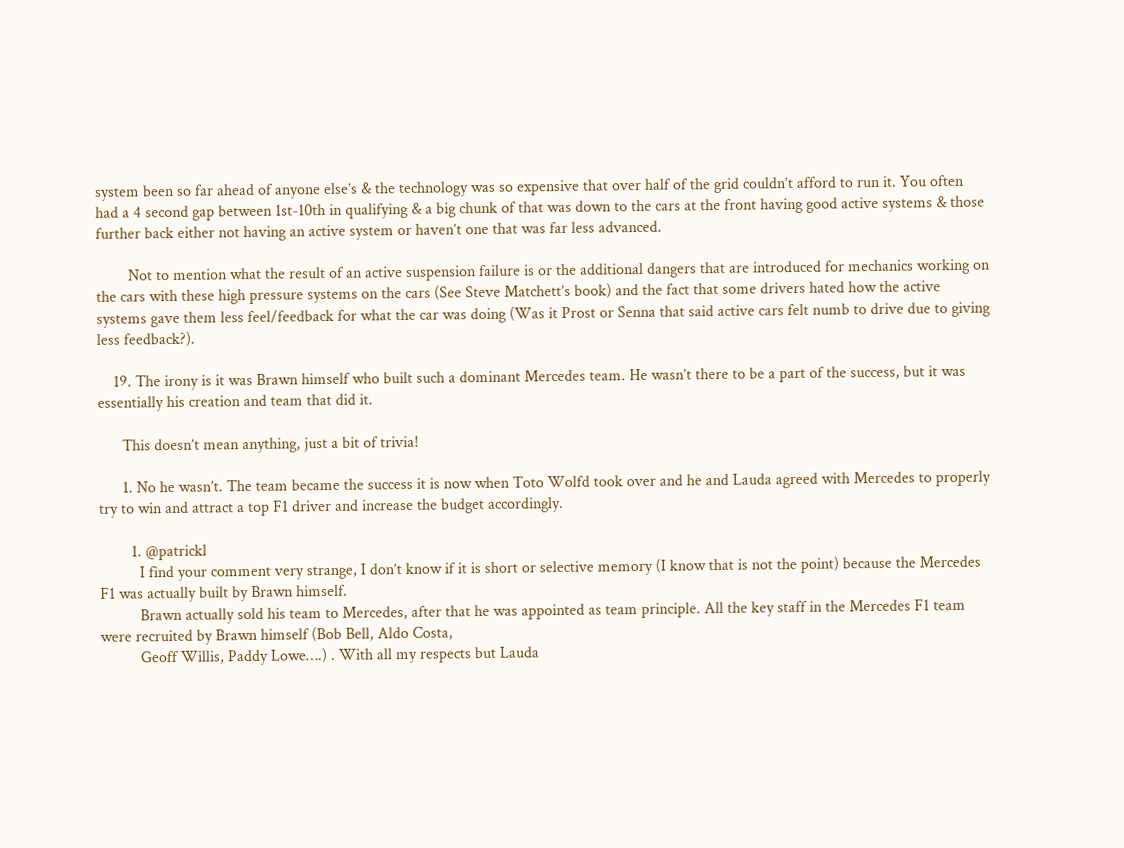system been so far ahead of anyone else’s & the technology was so expensive that over half of the grid couldn’t afford to run it. You often had a 4 second gap between 1st-10th in qualifying & a big chunk of that was down to the cars at the front having good active systems & those further back either not having an active system or haven’t one that was far less advanced.

        Not to mention what the result of an active suspension failure is or the additional dangers that are introduced for mechanics working on the cars with these high pressure systems on the cars (See Steve Matchett’s book) and the fact that some drivers hated how the active systems gave them less feel/feedback for what the car was doing (Was it Prost or Senna that said active cars felt numb to drive due to giving less feedback?).

    19. The irony is it was Brawn himself who built such a dominant Mercedes team. He wasn’t there to be a part of the success, but it was essentially his creation and team that did it.

      This doesn’t mean anything, just a bit of trivia!

      1. No he wasn’t. The team became the success it is now when Toto Wolfd took over and he and Lauda agreed with Mercedes to properly try to win and attract a top F1 driver and increase the budget accordingly.

        1. @patrickl
          I find your comment very strange, I don’t know if it is short or selective memory (I know that is not the point) because the Mercedes F1 was actually built by Brawn himself.
          Brawn actually sold his team to Mercedes, after that he was appointed as team principle. All the key staff in the Mercedes F1 team were recruited by Brawn himself (Bob Bell, Aldo Costa,
          Geoff Willis, Paddy Lowe….) . With all my respects but Lauda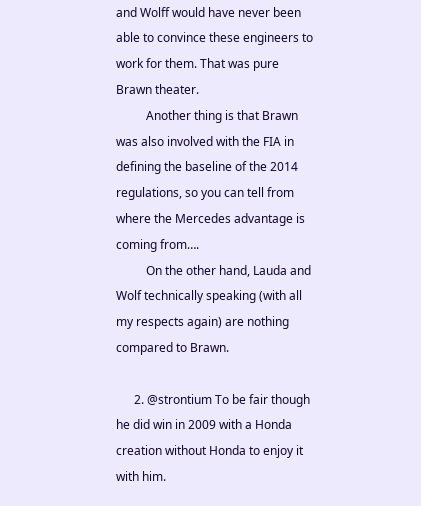and Wolff would have never been able to convince these engineers to work for them. That was pure Brawn theater.
          Another thing is that Brawn was also involved with the FIA in defining the baseline of the 2014 regulations, so you can tell from where the Mercedes advantage is coming from….
          On the other hand, Lauda and Wolf technically speaking (with all my respects again) are nothing compared to Brawn.

      2. @strontium To be fair though he did win in 2009 with a Honda creation without Honda to enjoy it with him.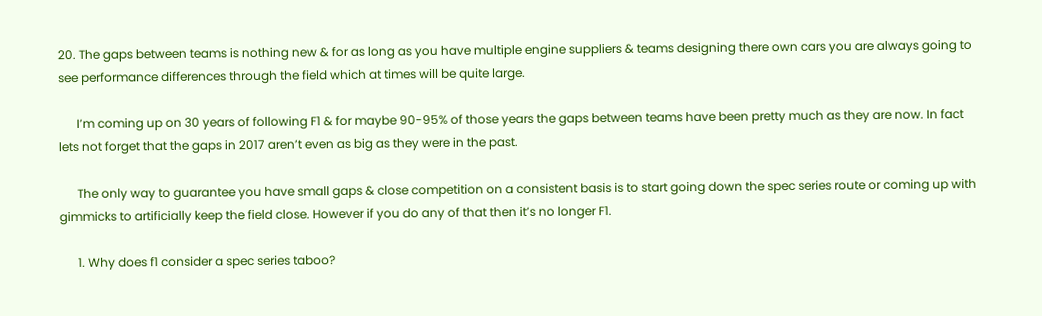20. The gaps between teams is nothing new & for as long as you have multiple engine suppliers & teams designing there own cars you are always going to see performance differences through the field which at times will be quite large.

      I’m coming up on 30 years of following F1 & for maybe 90-95% of those years the gaps between teams have been pretty much as they are now. In fact lets not forget that the gaps in 2017 aren’t even as big as they were in the past.

      The only way to guarantee you have small gaps & close competition on a consistent basis is to start going down the spec series route or coming up with gimmicks to artificially keep the field close. However if you do any of that then it’s no longer F1.

      1. Why does f1 consider a spec series taboo?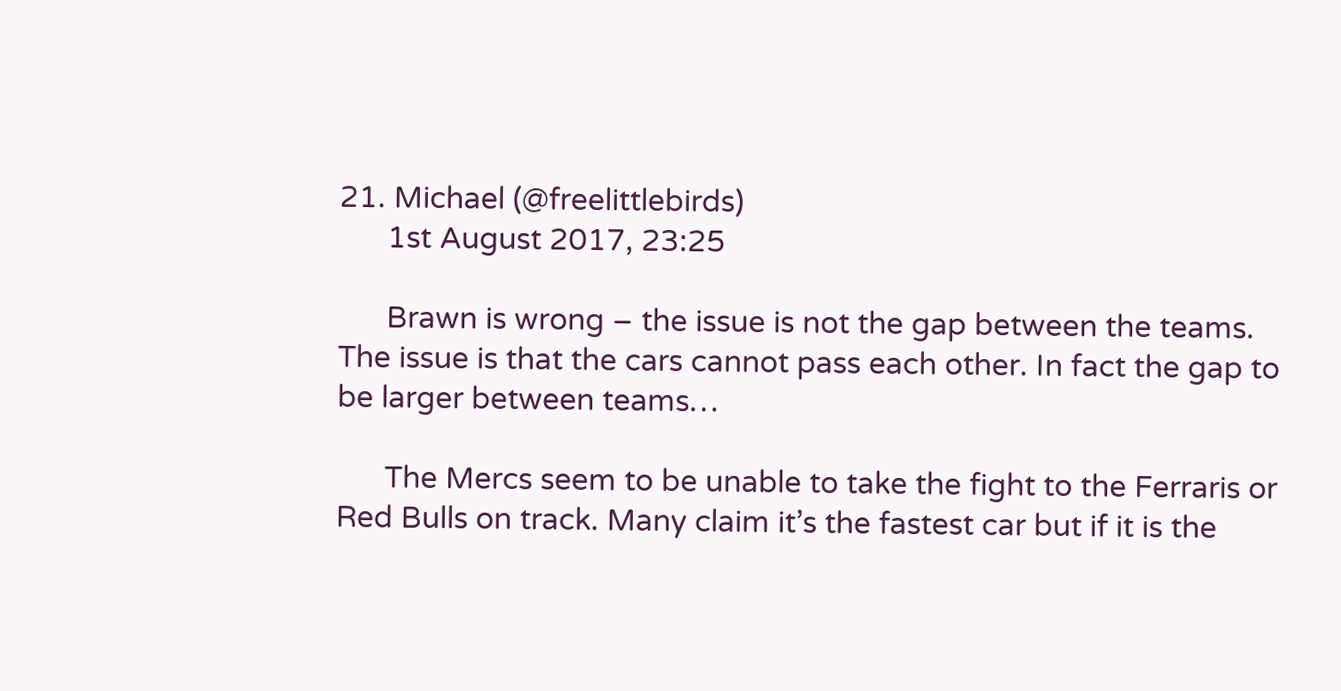21. Michael (@freelittlebirds)
      1st August 2017, 23:25

      Brawn is wrong – the issue is not the gap between the teams. The issue is that the cars cannot pass each other. In fact the gap to be larger between teams…

      The Mercs seem to be unable to take the fight to the Ferraris or Red Bulls on track. Many claim it’s the fastest car but if it is the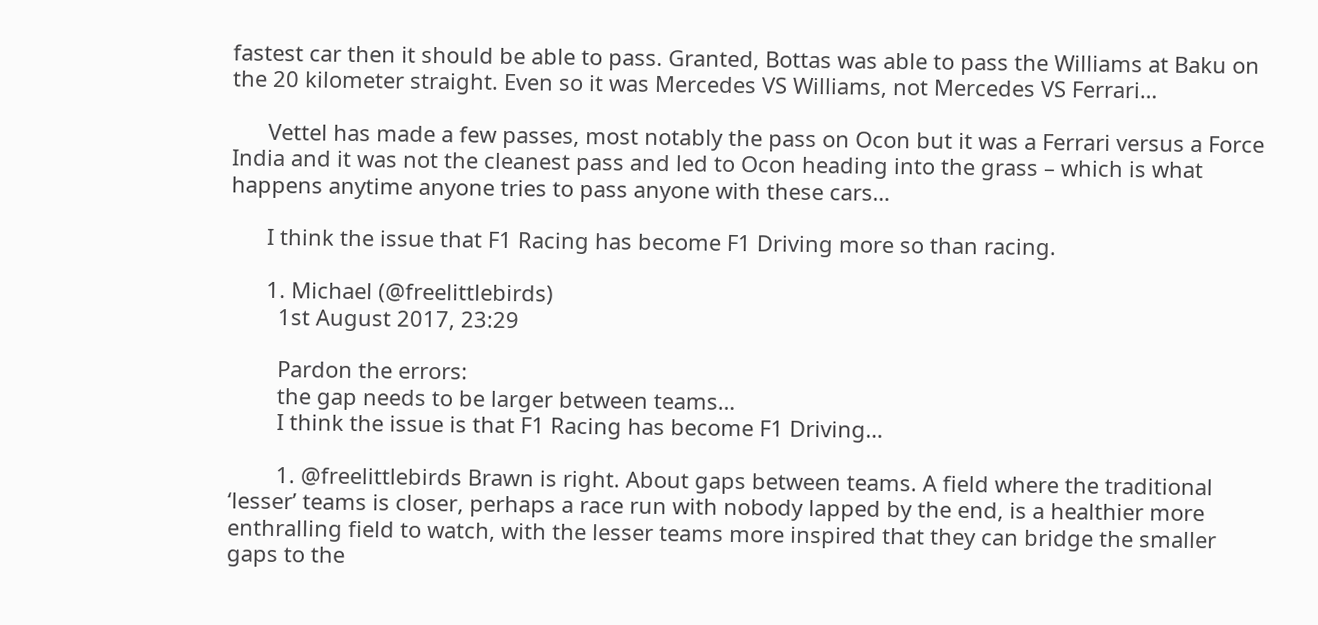fastest car then it should be able to pass. Granted, Bottas was able to pass the Williams at Baku on the 20 kilometer straight. Even so it was Mercedes VS Williams, not Mercedes VS Ferrari…

      Vettel has made a few passes, most notably the pass on Ocon but it was a Ferrari versus a Force India and it was not the cleanest pass and led to Ocon heading into the grass – which is what happens anytime anyone tries to pass anyone with these cars…

      I think the issue that F1 Racing has become F1 Driving more so than racing.

      1. Michael (@freelittlebirds)
        1st August 2017, 23:29

        Pardon the errors:
        the gap needs to be larger between teams…
        I think the issue is that F1 Racing has become F1 Driving…

        1. @freelittlebirds Brawn is right. About gaps between teams. A field where the traditional ‘lesser’ teams is closer, perhaps a race run with nobody lapped by the end, is a healthier more enthralling field to watch, with the lesser teams more inspired that they can bridge the smaller gaps to the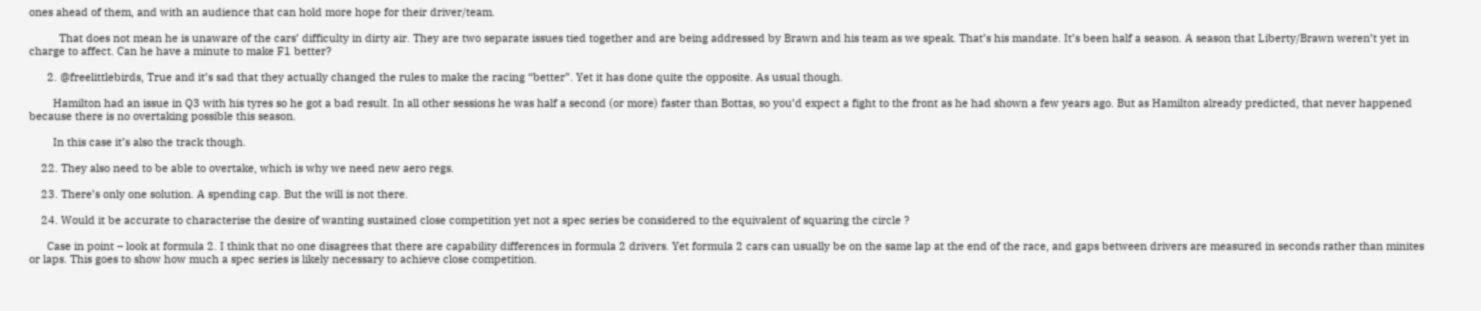ones ahead of them, and with an audience that can hold more hope for their driver/team.

          That does not mean he is unaware of the cars’ difficulty in dirty air. They are two separate issues tied together and are being addressed by Brawn and his team as we speak. That’s his mandate. It’s been half a season. A season that Liberty/Brawn weren’t yet in charge to affect. Can he have a minute to make F1 better?

      2. @freelittlebirds, True and it’s sad that they actually changed the rules to make the racing “better”. Yet it has done quite the opposite. As usual though.

        Hamilton had an issue in Q3 with his tyres so he got a bad result. In all other sessions he was half a second (or more) faster than Bottas, so you’d expect a fight to the front as he had shown a few years ago. But as Hamilton already predicted, that never happened because there is no overtaking possible this season.

        In this case it’s also the track though.

    22. They also need to be able to overtake, which is why we need new aero regs.

    23. There’s only one solution. A spending cap. But the will is not there.

    24. Would it be accurate to characterise the desire of wanting sustained close competition yet not a spec series be considered to the equivalent of squaring the circle ?

      Case in point – look at formula 2. I think that no one disagrees that there are capability differences in formula 2 drivers. Yet formula 2 cars can usually be on the same lap at the end of the race, and gaps between drivers are measured in seconds rather than minites or laps. This goes to show how much a spec series is likely necessary to achieve close competition.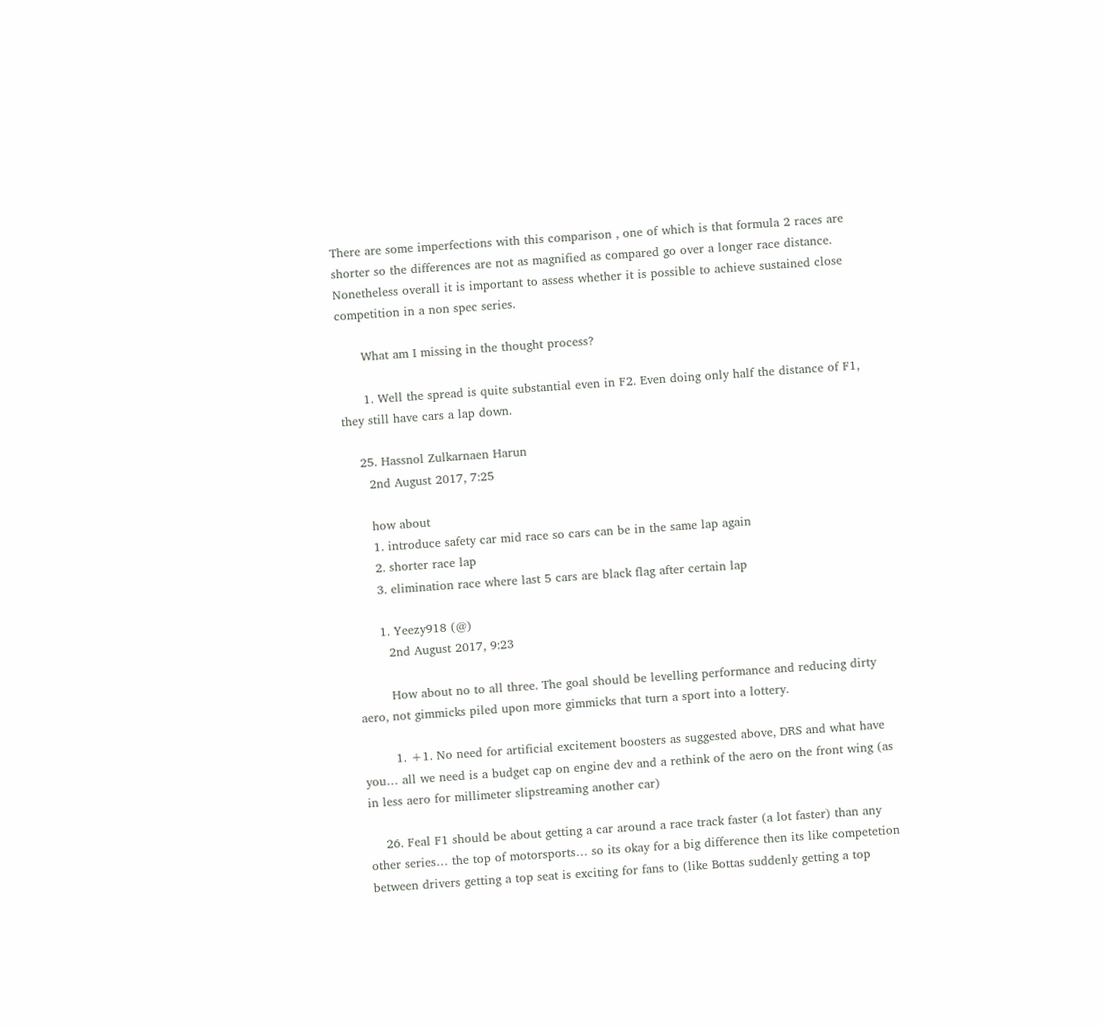There are some imperfections with this comparison , one of which is that formula 2 races are shorter so the differences are not as magnified as compared go over a longer race distance. Nonetheless overall it is important to assess whether it is possible to achieve sustained close competition in a non spec series.

      What am I missing in the thought process?

      1. Well the spread is quite substantial even in F2. Even doing only half the distance of F1, they still have cars a lap down.

    25. Hassnol Zulkarnaen Harun
      2nd August 2017, 7:25

      how about
      1. introduce safety car mid race so cars can be in the same lap again
      2. shorter race lap
      3. elimination race where last 5 cars are black flag after certain lap

      1. Yeezy918 (@)
        2nd August 2017, 9:23

        How about no to all three. The goal should be levelling performance and reducing dirty aero, not gimmicks piled upon more gimmicks that turn a sport into a lottery.

        1. +1. No need for artificial excitement boosters as suggested above, DRS and what have you… all we need is a budget cap on engine dev and a rethink of the aero on the front wing (as in less aero for millimeter slipstreaming another car)

    26. Feal F1 should be about getting a car around a race track faster (a lot faster) than any other series… the top of motorsports… so its okay for a big difference then its like competetion between drivers getting a top seat is exciting for fans to (like Bottas suddenly getting a top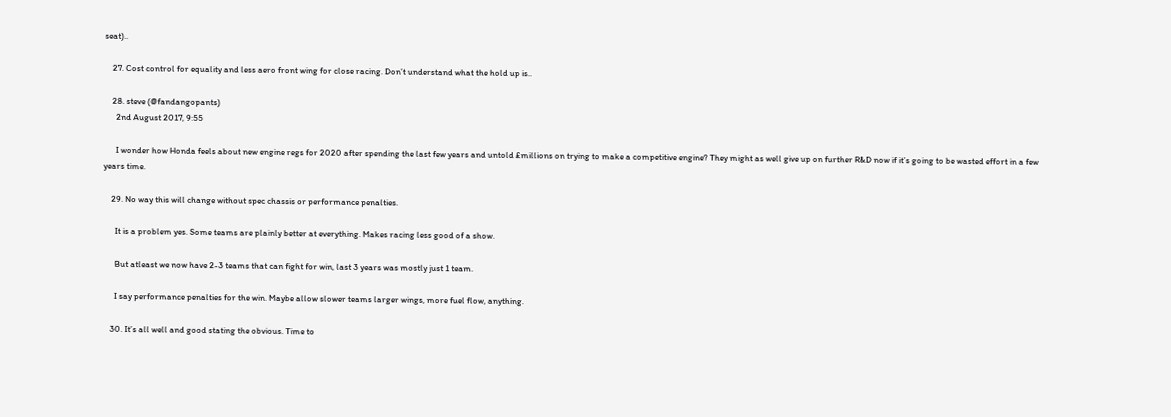seat)..

    27. Cost control for equality and less aero front wing for close racing. Don’t understand what the hold up is..

    28. steve (@fandangopants)
      2nd August 2017, 9:55

      I wonder how Honda feels about new engine regs for 2020 after spending the last few years and untold £millions on trying to make a competitive engine? They might as well give up on further R&D now if it’s going to be wasted effort in a few years time.

    29. No way this will change without spec chassis or performance penalties.

      It is a problem yes. Some teams are plainly better at everything. Makes racing less good of a show.

      But atleast we now have 2-3 teams that can fight for win, last 3 years was mostly just 1 team.

      I say performance penalties for the win. Maybe allow slower teams larger wings, more fuel flow, anything.

    30. It’s all well and good stating the obvious. Time to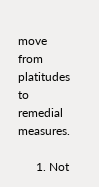move from platitudes to remedial measures.

      1. Not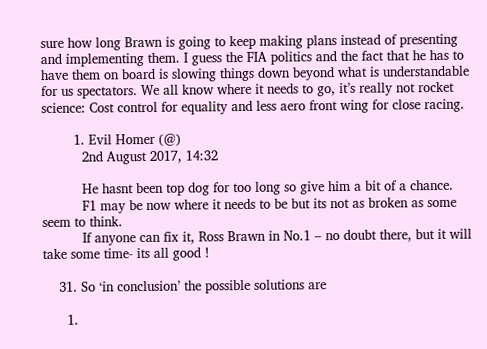sure how long Brawn is going to keep making plans instead of presenting and implementing them. I guess the FIA politics and the fact that he has to have them on board is slowing things down beyond what is understandable for us spectators. We all know where it needs to go, it’s really not rocket science: Cost control for equality and less aero front wing for close racing.

        1. Evil Homer (@)
          2nd August 2017, 14:32

          He hasnt been top dog for too long so give him a bit of a chance.
          F1 may be now where it needs to be but its not as broken as some seem to think.
          If anyone can fix it, Ross Brawn in No.1 – no doubt there, but it will take some time- its all good !

    31. So ‘in conclusion’ the possible solutions are

      1.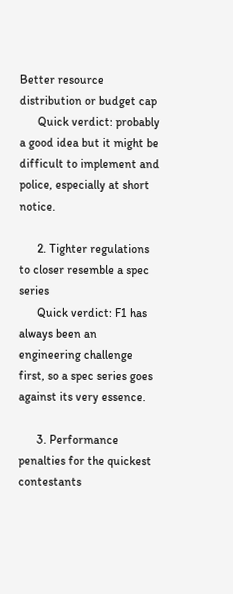Better resource distribution or budget cap
      Quick verdict: probably a good idea but it might be difficult to implement and police, especially at short notice.

      2. Tighter regulations to closer resemble a spec series
      Quick verdict: F1 has always been an engineering challenge first, so a spec series goes against its very essence.

      3. Performance penalties for the quickest contestants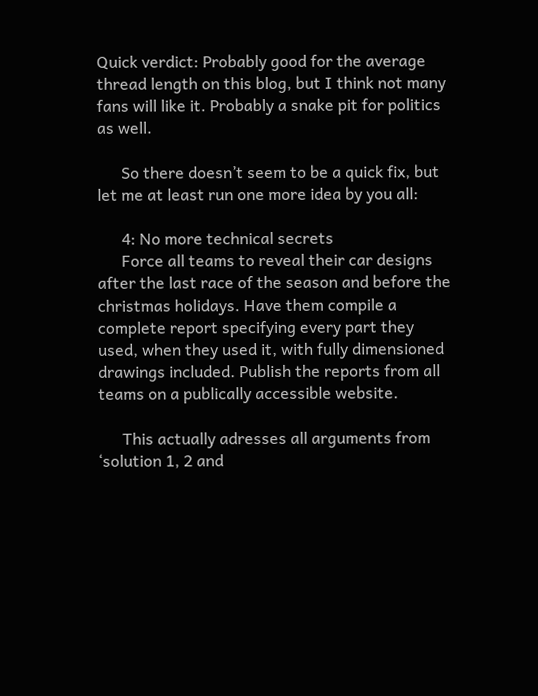Quick verdict: Probably good for the average thread length on this blog, but I think not many fans will like it. Probably a snake pit for politics as well.

      So there doesn’t seem to be a quick fix, but let me at least run one more idea by you all:

      4: No more technical secrets
      Force all teams to reveal their car designs after the last race of the season and before the christmas holidays. Have them compile a complete report specifying every part they used, when they used it, with fully dimensioned drawings included. Publish the reports from all teams on a publically accessible website.

      This actually adresses all arguments from ‘solution 1, 2 and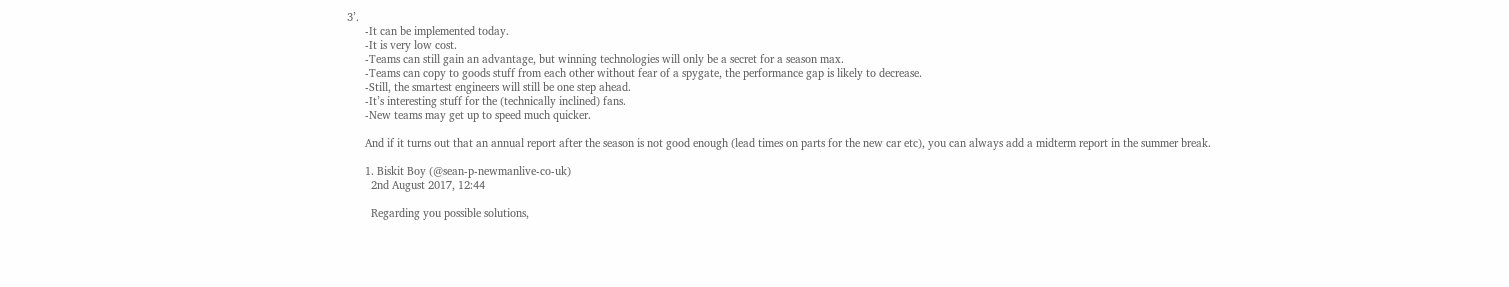3’.
      -It can be implemented today.
      -It is very low cost.
      -Teams can still gain an advantage, but winning technologies will only be a secret for a season max.
      -Teams can copy to goods stuff from each other without fear of a spygate, the performance gap is likely to decrease.
      -Still, the smartest engineers will still be one step ahead.
      -It’s interesting stuff for the (technically inclined) fans.
      -New teams may get up to speed much quicker.

      And if it turns out that an annual report after the season is not good enough (lead times on parts for the new car etc), you can always add a midterm report in the summer break.

      1. Biskit Boy (@sean-p-newmanlive-co-uk)
        2nd August 2017, 12:44

        Regarding you possible solutions,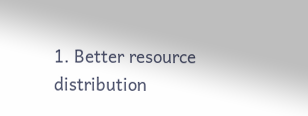1. Better resource distribution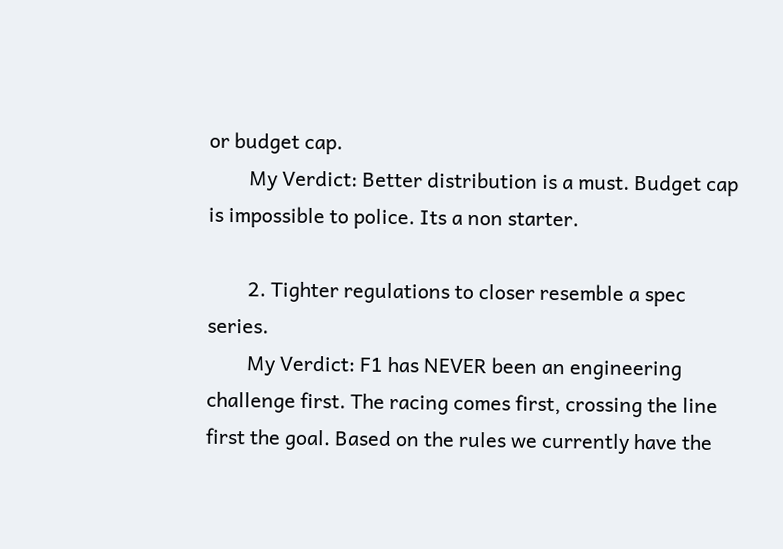or budget cap.
        My Verdict: Better distribution is a must. Budget cap is impossible to police. Its a non starter.

        2. Tighter regulations to closer resemble a spec series.
        My Verdict: F1 has NEVER been an engineering challenge first. The racing comes first, crossing the line first the goal. Based on the rules we currently have the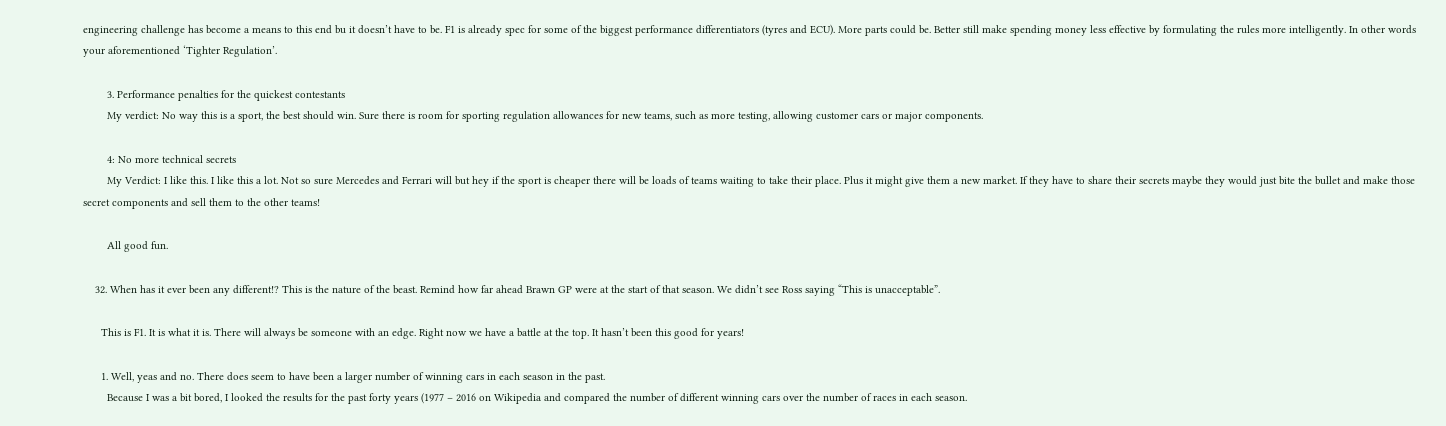engineering challenge has become a means to this end bu it doesn’t have to be. F1 is already spec for some of the biggest performance differentiators (tyres and ECU). More parts could be. Better still make spending money less effective by formulating the rules more intelligently. In other words your aforementioned ‘Tighter Regulation’.

        3. Performance penalties for the quickest contestants
        My verdict: No way this is a sport, the best should win. Sure there is room for sporting regulation allowances for new teams, such as more testing, allowing customer cars or major components.

        4: No more technical secrets
        My Verdict: I like this. I like this a lot. Not so sure Mercedes and Ferrari will but hey if the sport is cheaper there will be loads of teams waiting to take their place. Plus it might give them a new market. If they have to share their secrets maybe they would just bite the bullet and make those secret components and sell them to the other teams!

        All good fun.

    32. When has it ever been any different!? This is the nature of the beast. Remind how far ahead Brawn GP were at the start of that season. We didn’t see Ross saying “This is unacceptable”.

      This is F1. It is what it is. There will always be someone with an edge. Right now we have a battle at the top. It hasn’t been this good for years!

      1. Well, yeas and no. There does seem to have been a larger number of winning cars in each season in the past.
        Because I was a bit bored, I looked the results for the past forty years (1977 – 2016 on Wikipedia and compared the number of different winning cars over the number of races in each season.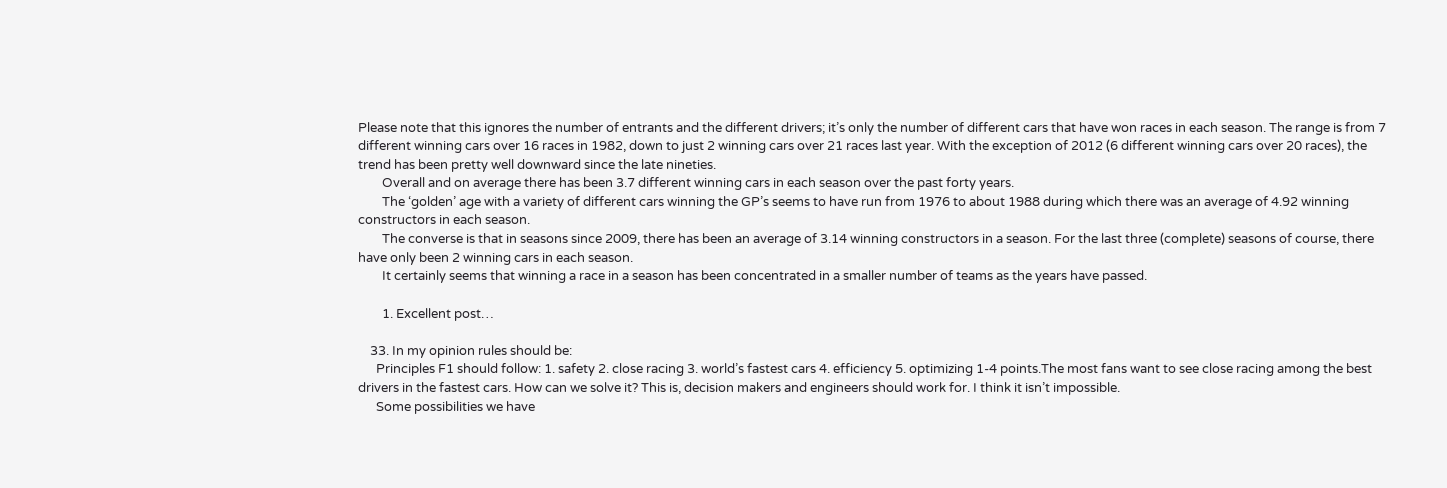Please note that this ignores the number of entrants and the different drivers; it’s only the number of different cars that have won races in each season. The range is from 7 different winning cars over 16 races in 1982, down to just 2 winning cars over 21 races last year. With the exception of 2012 (6 different winning cars over 20 races), the trend has been pretty well downward since the late nineties.
        Overall and on average there has been 3.7 different winning cars in each season over the past forty years.
        The ‘golden’ age with a variety of different cars winning the GP’s seems to have run from 1976 to about 1988 during which there was an average of 4.92 winning constructors in each season.
        The converse is that in seasons since 2009, there has been an average of 3.14 winning constructors in a season. For the last three (complete) seasons of course, there have only been 2 winning cars in each season.
        It certainly seems that winning a race in a season has been concentrated in a smaller number of teams as the years have passed.

        1. Excellent post…

    33. In my opinion rules should be:
      Principles F1 should follow: 1. safety 2. close racing 3. world’s fastest cars 4. efficiency 5. optimizing 1-4 points.The most fans want to see close racing among the best drivers in the fastest cars. How can we solve it? This is, decision makers and engineers should work for. I think it isn’t impossible.
      Some possibilities we have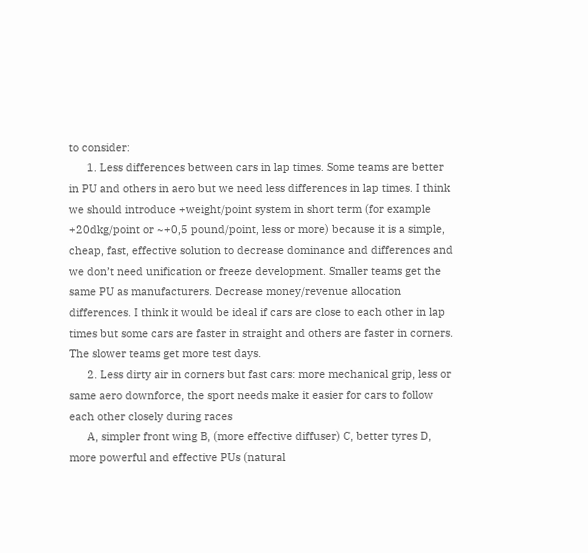to consider:
      1. Less differences between cars in lap times. Some teams are better in PU and others in aero but we need less differences in lap times. I think we should introduce +weight/point system in short term (for example +20dkg/point or ~+0,5 pound/point, less or more) because it is a simple, cheap, fast, effective solution to decrease dominance and differences and we don’t need unification or freeze development. Smaller teams get the same PU as manufacturers. Decrease money/revenue allocation differences. I think it would be ideal if cars are close to each other in lap times but some cars are faster in straight and others are faster in corners. The slower teams get more test days.
      2. Less dirty air in corners but fast cars: more mechanical grip, less or same aero downforce, the sport needs make it easier for cars to follow each other closely during races
      A, simpler front wing B, (more effective diffuser) C, better tyres D, more powerful and effective PUs (natural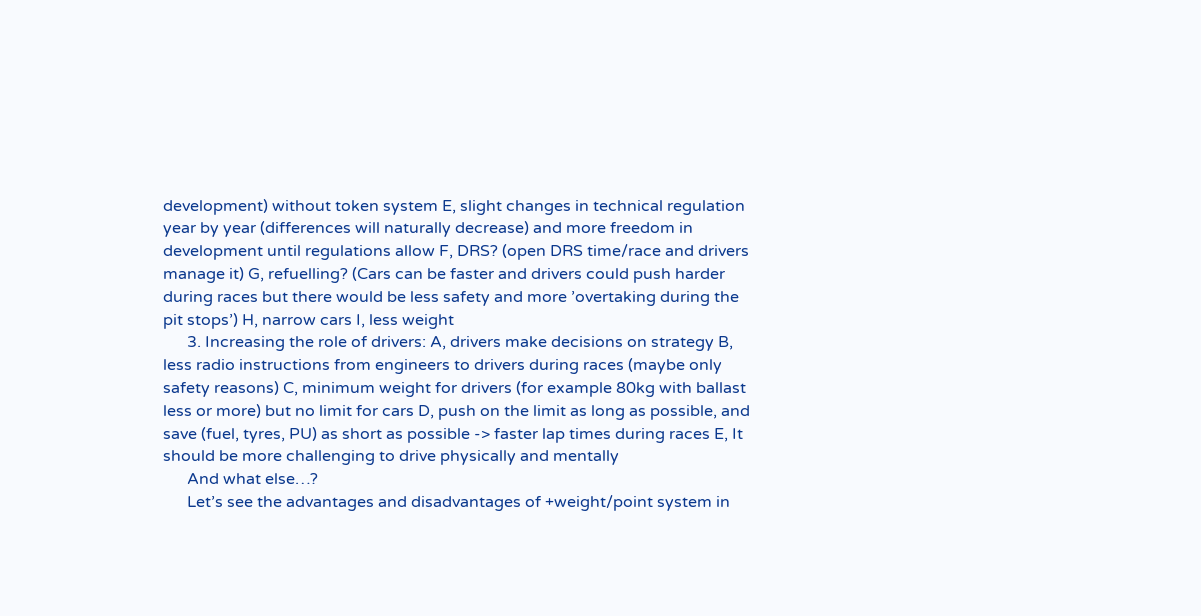development) without token system E, slight changes in technical regulation year by year (differences will naturally decrease) and more freedom in development until regulations allow F, DRS? (open DRS time/race and drivers manage it) G, refuelling? (Cars can be faster and drivers could push harder during races but there would be less safety and more ’overtaking during the pit stops’) H, narrow cars I, less weight
      3. Increasing the role of drivers: A, drivers make decisions on strategy B, less radio instructions from engineers to drivers during races (maybe only safety reasons) C, minimum weight for drivers (for example 80kg with ballast less or more) but no limit for cars D, push on the limit as long as possible, and save (fuel, tyres, PU) as short as possible -> faster lap times during races E, It should be more challenging to drive physically and mentally
      And what else…?
      Let’s see the advantages and disadvantages of +weight/point system in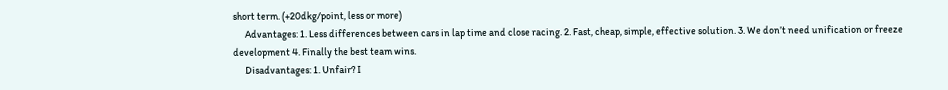short term. (+20dkg/point, less or more)
      Advantages: 1. Less differences between cars in lap time and close racing. 2. Fast, cheap, simple, effective solution. 3. We don’t need unification or freeze development 4. Finally the best team wins.
      Disadvantages: 1. Unfair? I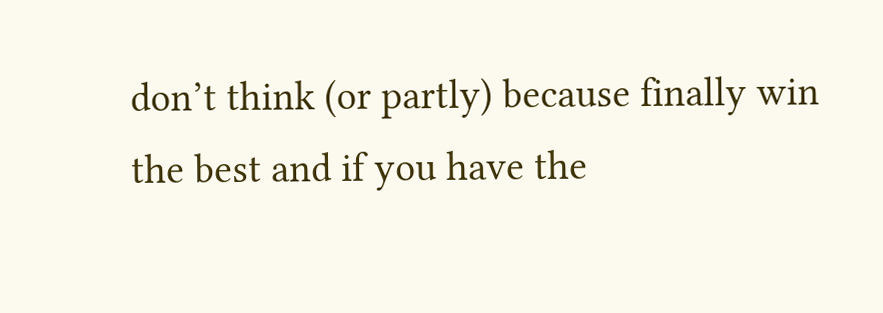don’t think (or partly) because finally win the best and if you have the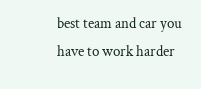best team and car you have to work harder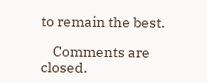to remain the best.

    Comments are closed.